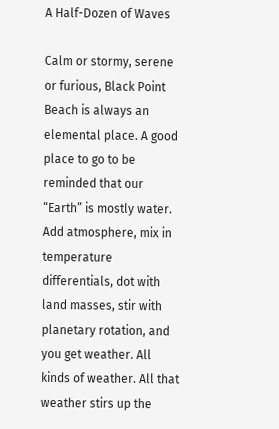A Half-Dozen of Waves

Calm or stormy, serene or furious, Black Point Beach is always an elemental place. A good place to go to be reminded that our “Earth” is mostly water. Add atmosphere, mix in temperature differentials, dot with land masses, stir with planetary rotation, and you get weather. All kinds of weather. All that weather stirs up the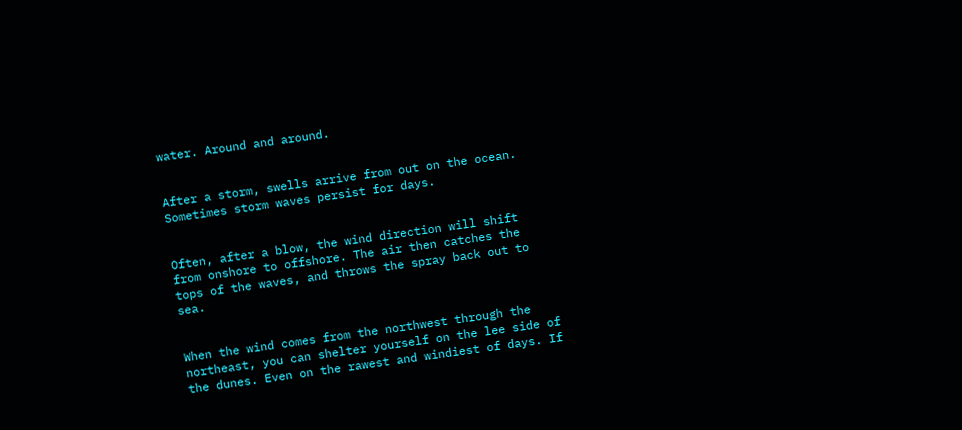water. Around and around.


After a storm, swells arrive from out on the ocean. Sometimes storm waves persist for days.


Often, after a blow, the wind direction will shift from onshore to offshore. The air then catches the tops of the waves, and throws the spray back out to sea.


When the wind comes from the northwest through the northeast, you can shelter yourself on the lee side of the dunes. Even on the rawest and windiest of days. If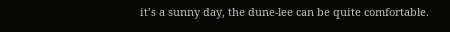it’s a sunny day, the dune-lee can be quite comfortable.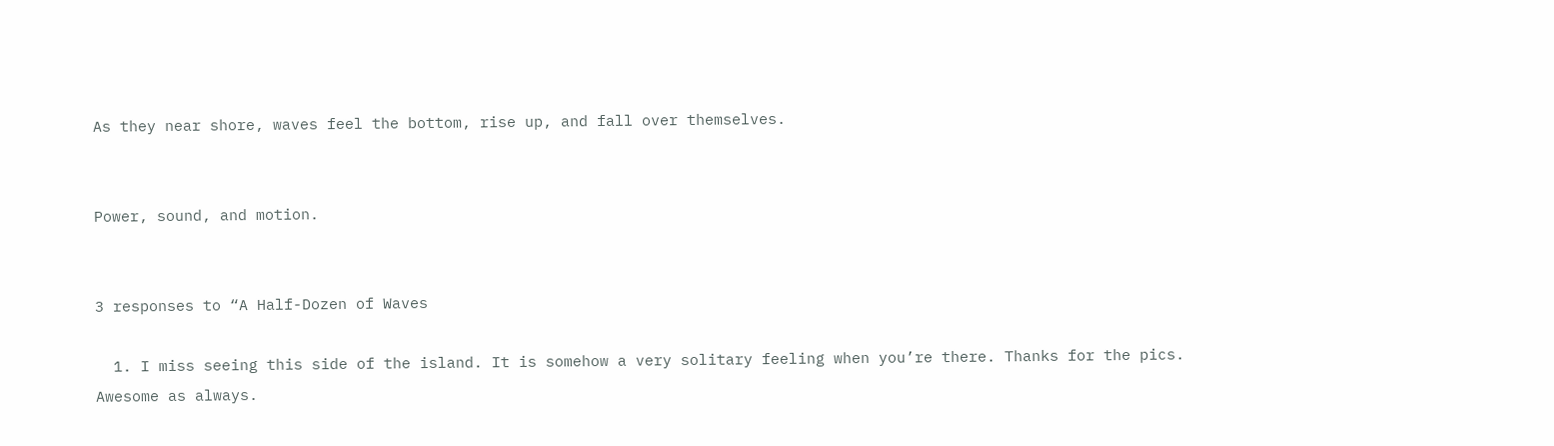As they near shore, waves feel the bottom, rise up, and fall over themselves.


Power, sound, and motion.


3 responses to “A Half-Dozen of Waves

  1. I miss seeing this side of the island. It is somehow a very solitary feeling when you’re there. Thanks for the pics. Awesome as always.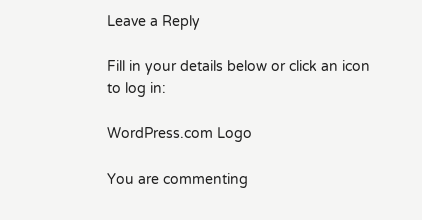Leave a Reply

Fill in your details below or click an icon to log in:

WordPress.com Logo

You are commenting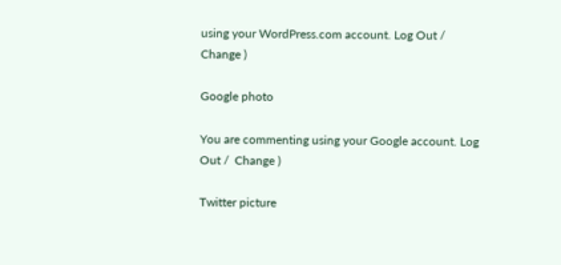using your WordPress.com account. Log Out /  Change )

Google photo

You are commenting using your Google account. Log Out /  Change )

Twitter picture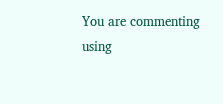You are commenting using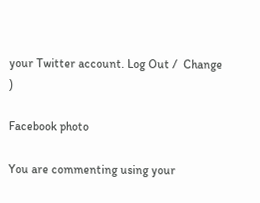your Twitter account. Log Out /  Change )

Facebook photo

You are commenting using your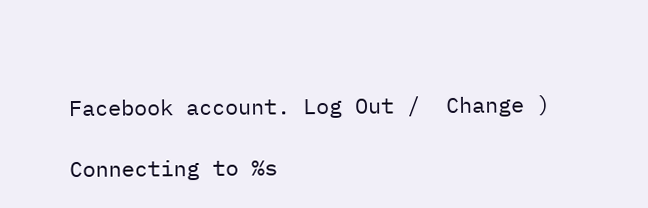Facebook account. Log Out /  Change )

Connecting to %s